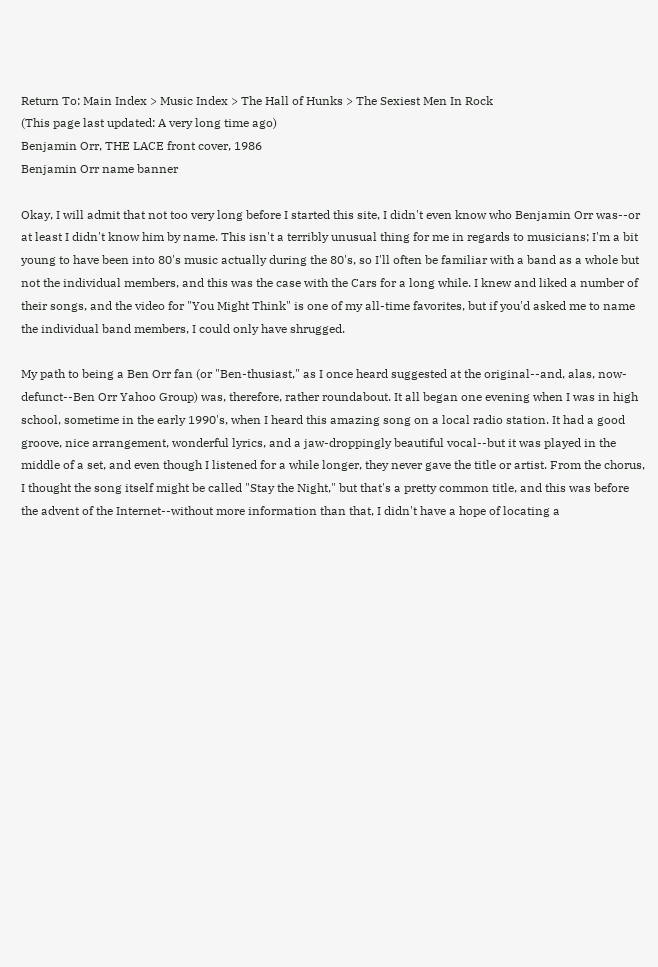Return To: Main Index > Music Index > The Hall of Hunks > The Sexiest Men In Rock
(This page last updated: A very long time ago)
Benjamin Orr, THE LACE front cover, 1986
Benjamin Orr name banner

Okay, I will admit that not too very long before I started this site, I didn't even know who Benjamin Orr was--or at least I didn't know him by name. This isn't a terribly unusual thing for me in regards to musicians; I'm a bit young to have been into 80's music actually during the 80's, so I'll often be familiar with a band as a whole but not the individual members, and this was the case with the Cars for a long while. I knew and liked a number of their songs, and the video for "You Might Think" is one of my all-time favorites, but if you'd asked me to name the individual band members, I could only have shrugged.

My path to being a Ben Orr fan (or "Ben-thusiast," as I once heard suggested at the original--and, alas, now-defunct--Ben Orr Yahoo Group) was, therefore, rather roundabout. It all began one evening when I was in high school, sometime in the early 1990's, when I heard this amazing song on a local radio station. It had a good groove, nice arrangement, wonderful lyrics, and a jaw-droppingly beautiful vocal--but it was played in the middle of a set, and even though I listened for a while longer, they never gave the title or artist. From the chorus, I thought the song itself might be called "Stay the Night," but that's a pretty common title, and this was before the advent of the Internet--without more information than that, I didn't have a hope of locating a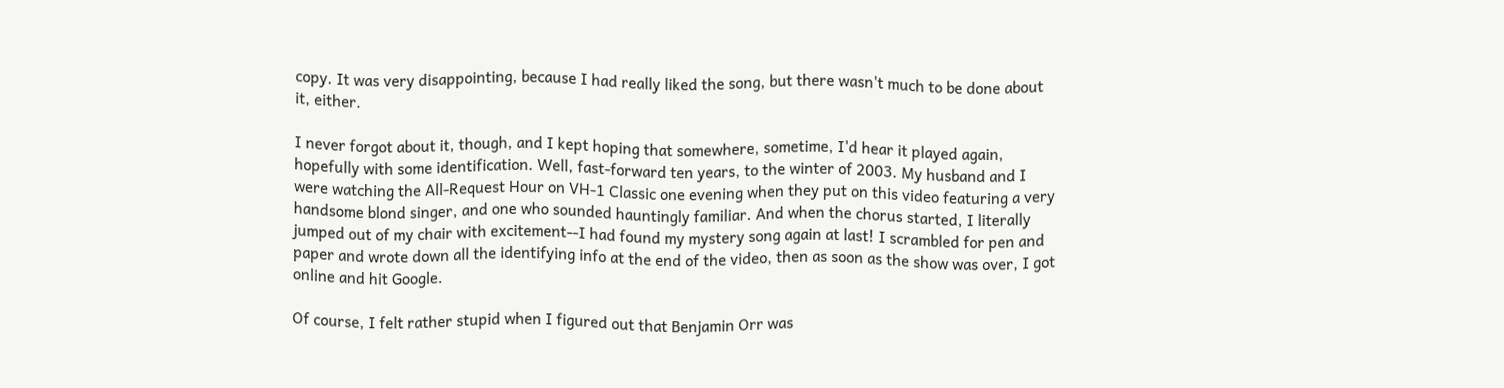copy. It was very disappointing, because I had really liked the song, but there wasn't much to be done about it, either.

I never forgot about it, though, and I kept hoping that somewhere, sometime, I'd hear it played again, hopefully with some identification. Well, fast-forward ten years, to the winter of 2003. My husband and I were watching the All-Request Hour on VH-1 Classic one evening when they put on this video featuring a very handsome blond singer, and one who sounded hauntingly familiar. And when the chorus started, I literally jumped out of my chair with excitement--I had found my mystery song again at last! I scrambled for pen and paper and wrote down all the identifying info at the end of the video, then as soon as the show was over, I got online and hit Google.

Of course, I felt rather stupid when I figured out that Benjamin Orr was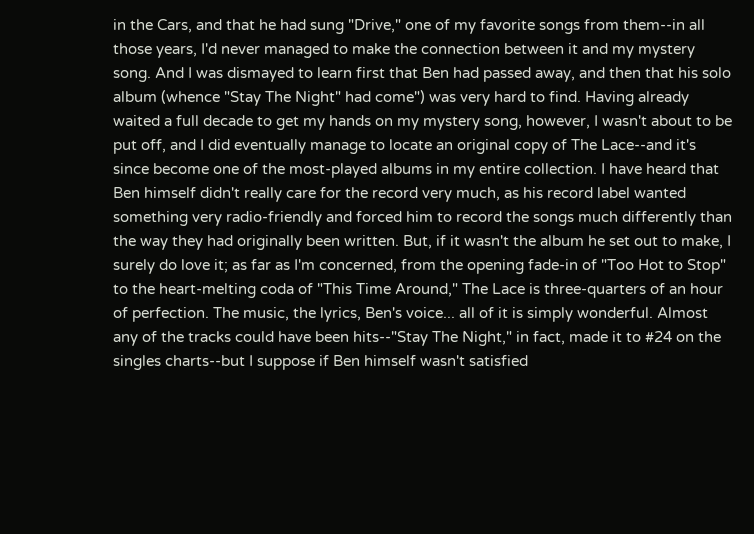in the Cars, and that he had sung "Drive," one of my favorite songs from them--in all those years, I'd never managed to make the connection between it and my mystery song. And I was dismayed to learn first that Ben had passed away, and then that his solo album (whence "Stay The Night" had come") was very hard to find. Having already waited a full decade to get my hands on my mystery song, however, I wasn't about to be put off, and I did eventually manage to locate an original copy of The Lace--and it's since become one of the most-played albums in my entire collection. I have heard that Ben himself didn't really care for the record very much, as his record label wanted something very radio-friendly and forced him to record the songs much differently than the way they had originally been written. But, if it wasn't the album he set out to make, I surely do love it; as far as I'm concerned, from the opening fade-in of "Too Hot to Stop" to the heart-melting coda of "This Time Around," The Lace is three-quarters of an hour of perfection. The music, the lyrics, Ben's voice... all of it is simply wonderful. Almost any of the tracks could have been hits--"Stay The Night," in fact, made it to #24 on the singles charts--but I suppose if Ben himself wasn't satisfied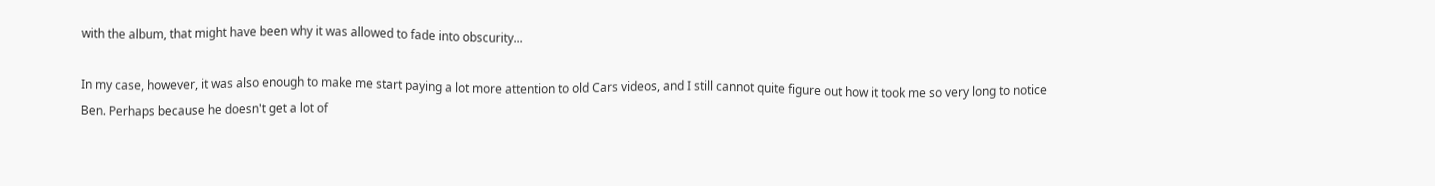with the album, that might have been why it was allowed to fade into obscurity...

In my case, however, it was also enough to make me start paying a lot more attention to old Cars videos, and I still cannot quite figure out how it took me so very long to notice Ben. Perhaps because he doesn't get a lot of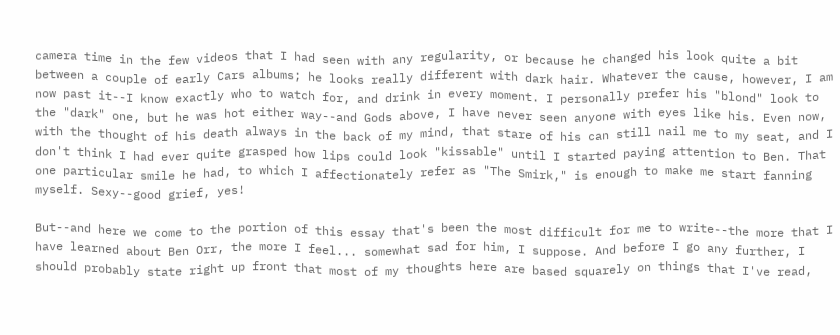camera time in the few videos that I had seen with any regularity, or because he changed his look quite a bit between a couple of early Cars albums; he looks really different with dark hair. Whatever the cause, however, I am now past it--I know exactly who to watch for, and drink in every moment. I personally prefer his "blond" look to the "dark" one, but he was hot either way--and Gods above, I have never seen anyone with eyes like his. Even now, with the thought of his death always in the back of my mind, that stare of his can still nail me to my seat, and I don't think I had ever quite grasped how lips could look "kissable" until I started paying attention to Ben. That one particular smile he had, to which I affectionately refer as "The Smirk," is enough to make me start fanning myself. Sexy--good grief, yes!

But--and here we come to the portion of this essay that's been the most difficult for me to write--the more that I have learned about Ben Orr, the more I feel... somewhat sad for him, I suppose. And before I go any further, I should probably state right up front that most of my thoughts here are based squarely on things that I've read,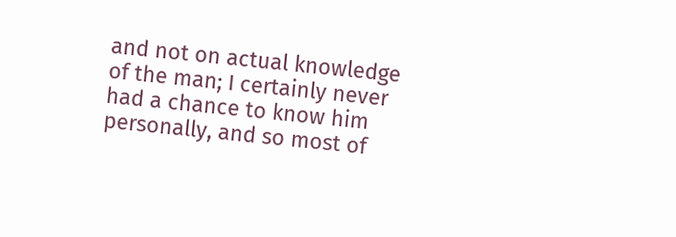and not on actual knowledge of the man; I certainly never had a chance to know him personally, and so most of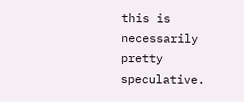this is necessarily pretty speculative.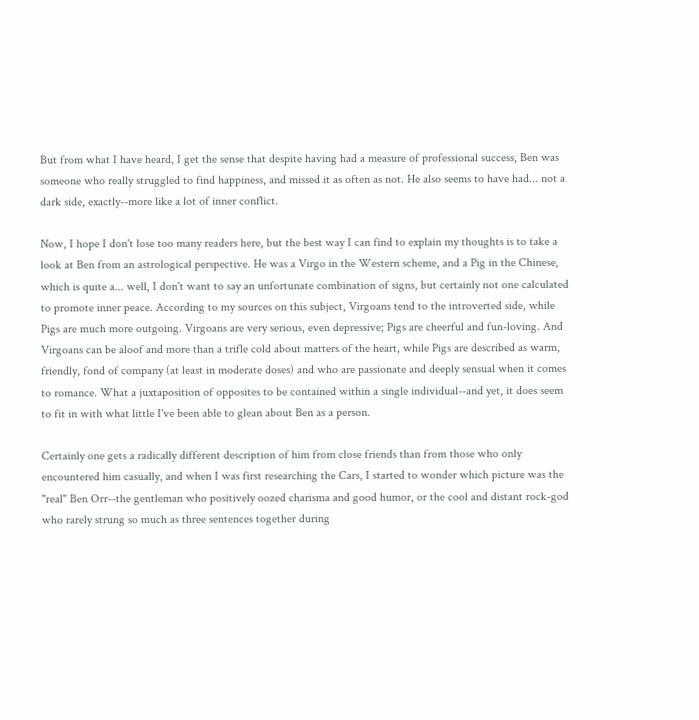But from what I have heard, I get the sense that despite having had a measure of professional success, Ben was someone who really struggled to find happiness, and missed it as often as not. He also seems to have had... not a dark side, exactly--more like a lot of inner conflict.

Now, I hope I don't lose too many readers here, but the best way I can find to explain my thoughts is to take a look at Ben from an astrological perspective. He was a Virgo in the Western scheme, and a Pig in the Chinese, which is quite a... well, I don't want to say an unfortunate combination of signs, but certainly not one calculated to promote inner peace. According to my sources on this subject, Virgoans tend to the introverted side, while Pigs are much more outgoing. Virgoans are very serious, even depressive; Pigs are cheerful and fun-loving. And Virgoans can be aloof and more than a trifle cold about matters of the heart, while Pigs are described as warm, friendly, fond of company (at least in moderate doses) and who are passionate and deeply sensual when it comes to romance. What a juxtaposition of opposites to be contained within a single individual--and yet, it does seem to fit in with what little I've been able to glean about Ben as a person.

Certainly one gets a radically different description of him from close friends than from those who only encountered him casually, and when I was first researching the Cars, I started to wonder which picture was the "real" Ben Orr--the gentleman who positively oozed charisma and good humor, or the cool and distant rock-god who rarely strung so much as three sentences together during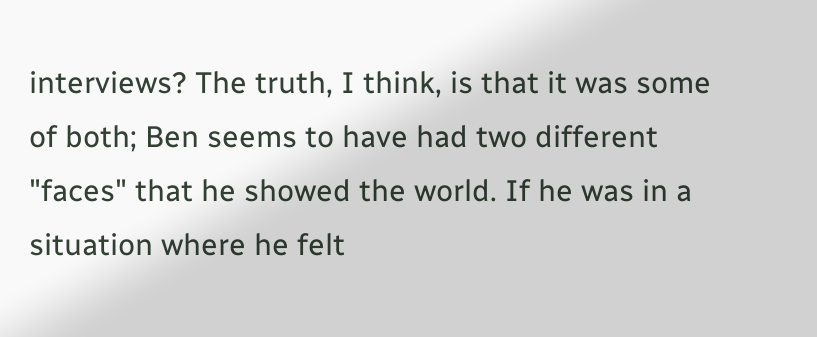interviews? The truth, I think, is that it was some of both; Ben seems to have had two different "faces" that he showed the world. If he was in a situation where he felt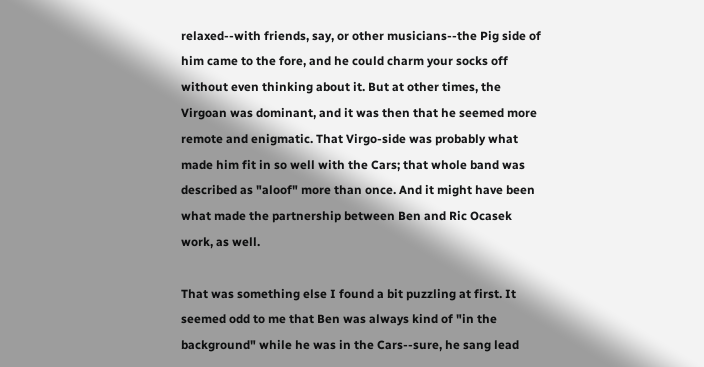relaxed--with friends, say, or other musicians--the Pig side of him came to the fore, and he could charm your socks off without even thinking about it. But at other times, the Virgoan was dominant, and it was then that he seemed more remote and enigmatic. That Virgo-side was probably what made him fit in so well with the Cars; that whole band was described as "aloof" more than once. And it might have been what made the partnership between Ben and Ric Ocasek work, as well.

That was something else I found a bit puzzling at first. It seemed odd to me that Ben was always kind of "in the background" while he was in the Cars--sure, he sang lead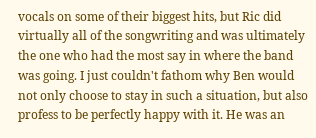vocals on some of their biggest hits, but Ric did virtually all of the songwriting and was ultimately the one who had the most say in where the band was going. I just couldn't fathom why Ben would not only choose to stay in such a situation, but also profess to be perfectly happy with it. He was an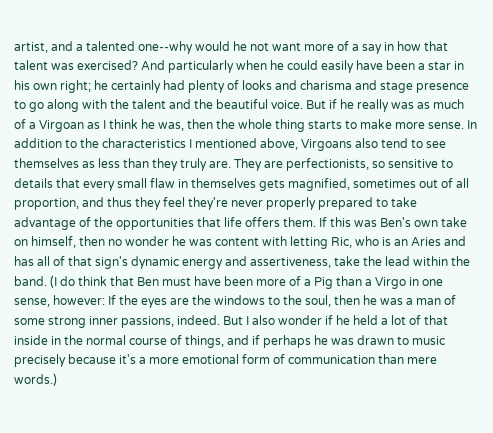artist, and a talented one--why would he not want more of a say in how that talent was exercised? And particularly when he could easily have been a star in his own right; he certainly had plenty of looks and charisma and stage presence to go along with the talent and the beautiful voice. But if he really was as much of a Virgoan as I think he was, then the whole thing starts to make more sense. In addition to the characteristics I mentioned above, Virgoans also tend to see themselves as less than they truly are. They are perfectionists, so sensitive to details that every small flaw in themselves gets magnified, sometimes out of all proportion, and thus they feel they're never properly prepared to take advantage of the opportunities that life offers them. If this was Ben's own take on himself, then no wonder he was content with letting Ric, who is an Aries and has all of that sign's dynamic energy and assertiveness, take the lead within the band. (I do think that Ben must have been more of a Pig than a Virgo in one sense, however: If the eyes are the windows to the soul, then he was a man of some strong inner passions, indeed. But I also wonder if he held a lot of that inside in the normal course of things, and if perhaps he was drawn to music precisely because it's a more emotional form of communication than mere words.)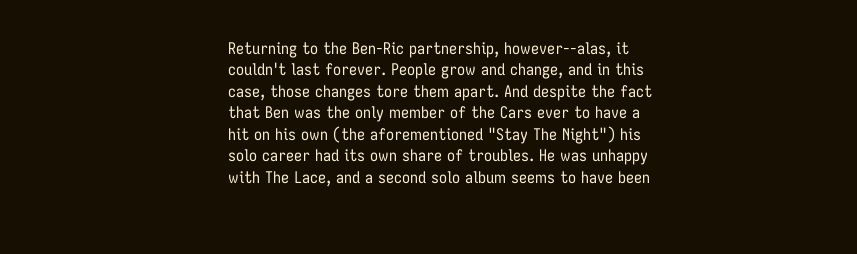Returning to the Ben-Ric partnership, however--alas, it couldn't last forever. People grow and change, and in this case, those changes tore them apart. And despite the fact that Ben was the only member of the Cars ever to have a hit on his own (the aforementioned "Stay The Night") his solo career had its own share of troubles. He was unhappy with The Lace, and a second solo album seems to have been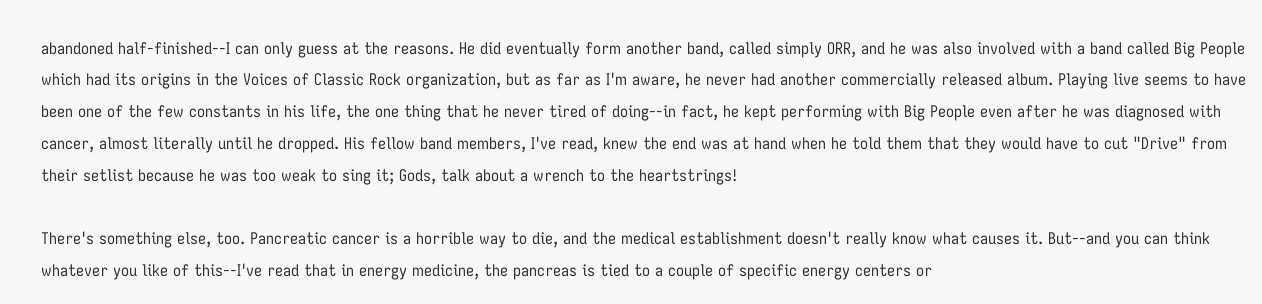abandoned half-finished--I can only guess at the reasons. He did eventually form another band, called simply ORR, and he was also involved with a band called Big People which had its origins in the Voices of Classic Rock organization, but as far as I'm aware, he never had another commercially released album. Playing live seems to have been one of the few constants in his life, the one thing that he never tired of doing--in fact, he kept performing with Big People even after he was diagnosed with cancer, almost literally until he dropped. His fellow band members, I've read, knew the end was at hand when he told them that they would have to cut "Drive" from their setlist because he was too weak to sing it; Gods, talk about a wrench to the heartstrings!

There's something else, too. Pancreatic cancer is a horrible way to die, and the medical establishment doesn't really know what causes it. But--and you can think whatever you like of this--I've read that in energy medicine, the pancreas is tied to a couple of specific energy centers or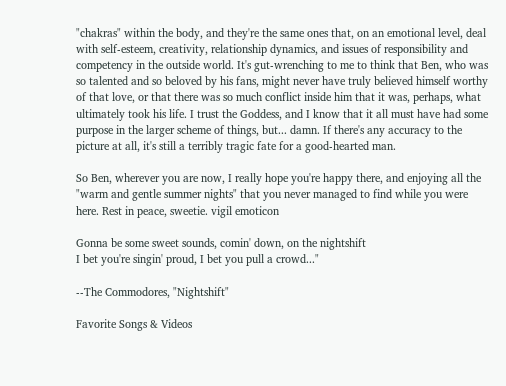"chakras" within the body, and they're the same ones that, on an emotional level, deal with self-esteem, creativity, relationship dynamics, and issues of responsibility and competency in the outside world. It's gut-wrenching to me to think that Ben, who was so talented and so beloved by his fans, might never have truly believed himself worthy of that love, or that there was so much conflict inside him that it was, perhaps, what ultimately took his life. I trust the Goddess, and I know that it all must have had some purpose in the larger scheme of things, but... damn. If there's any accuracy to the picture at all, it's still a terribly tragic fate for a good-hearted man.

So Ben, wherever you are now, I really hope you're happy there, and enjoying all the "warm and gentle summer nights" that you never managed to find while you were here. Rest in peace, sweetie. vigil emoticon

Gonna be some sweet sounds, comin' down, on the nightshift
I bet you're singin' proud, I bet you pull a crowd..."

--The Commodores, "Nightshift"

Favorite Songs & Videos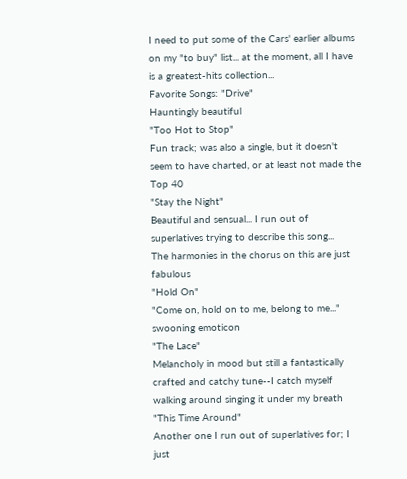I need to put some of the Cars' earlier albums on my "to buy" list... at the moment, all I have is a greatest-hits collection...
Favorite Songs: "Drive"
Hauntingly beautiful
"Too Hot to Stop"
Fun track; was also a single, but it doesn't seem to have charted, or at least not made the Top 40
"Stay the Night"
Beautiful and sensual... I run out of superlatives trying to describe this song...
The harmonies in the chorus on this are just fabulous
"Hold On"
"Come on, hold on to me, belong to me..." swooning emoticon
"The Lace"
Melancholy in mood but still a fantastically crafted and catchy tune--I catch myself walking around singing it under my breath
"This Time Around"
Another one I run out of superlatives for; I just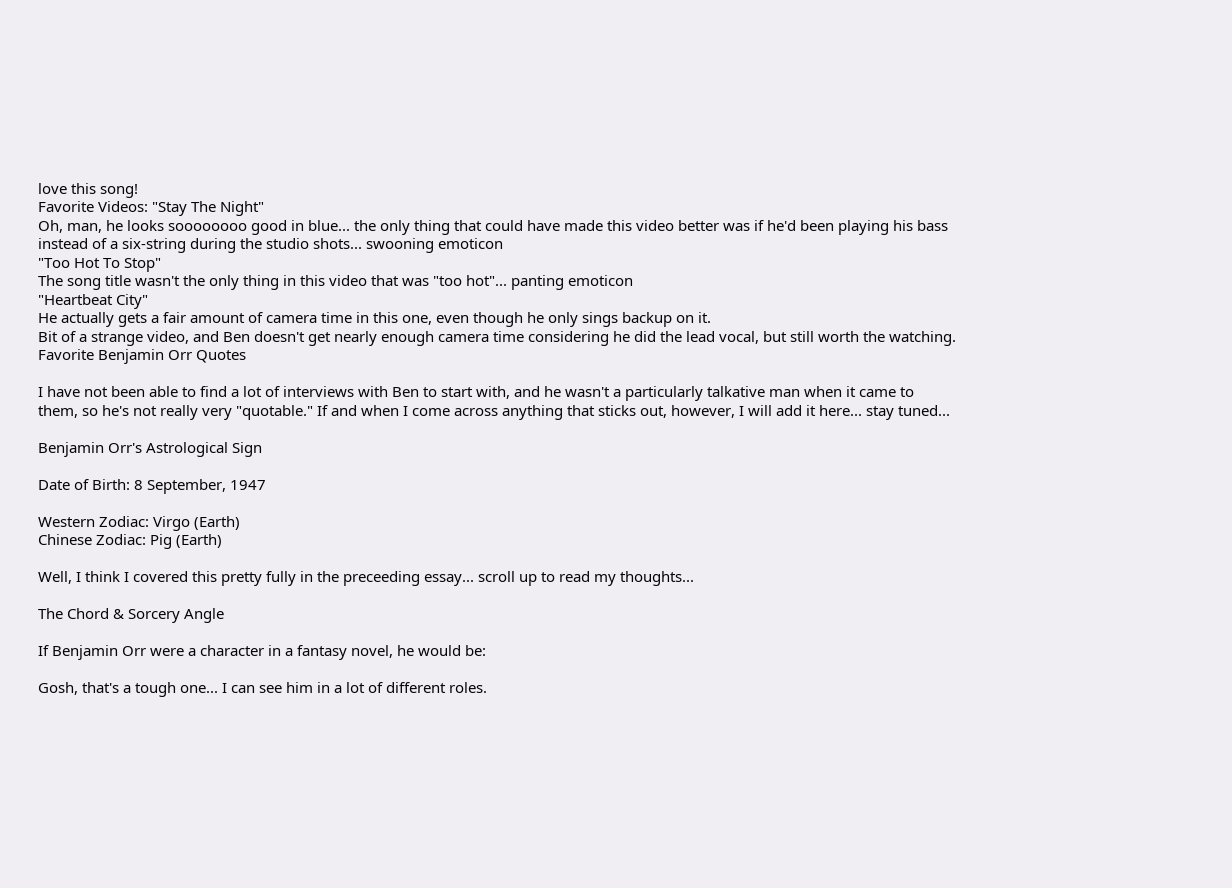love this song!
Favorite Videos: "Stay The Night"
Oh, man, he looks soooooooo good in blue... the only thing that could have made this video better was if he'd been playing his bass instead of a six-string during the studio shots... swooning emoticon
"Too Hot To Stop"
The song title wasn't the only thing in this video that was "too hot"... panting emoticon
"Heartbeat City"
He actually gets a fair amount of camera time in this one, even though he only sings backup on it.
Bit of a strange video, and Ben doesn't get nearly enough camera time considering he did the lead vocal, but still worth the watching.
Favorite Benjamin Orr Quotes

I have not been able to find a lot of interviews with Ben to start with, and he wasn't a particularly talkative man when it came to them, so he's not really very "quotable." If and when I come across anything that sticks out, however, I will add it here... stay tuned...

Benjamin Orr's Astrological Sign

Date of Birth: 8 September, 1947

Western Zodiac: Virgo (Earth)
Chinese Zodiac: Pig (Earth)

Well, I think I covered this pretty fully in the preceeding essay... scroll up to read my thoughts...

The Chord & Sorcery Angle

If Benjamin Orr were a character in a fantasy novel, he would be:

Gosh, that's a tough one... I can see him in a lot of different roles.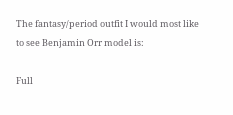The fantasy/period outfit I would most like to see Benjamin Orr model is:

Full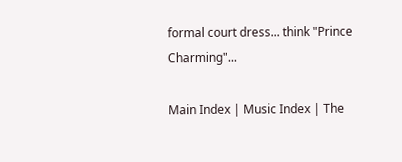formal court dress... think "Prince Charming"...

Main Index | Music Index | The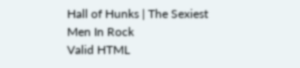Hall of Hunks | The Sexiest Men In Rock
Valid HTML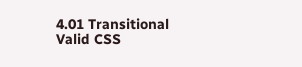4.01 Transitional Valid CSS